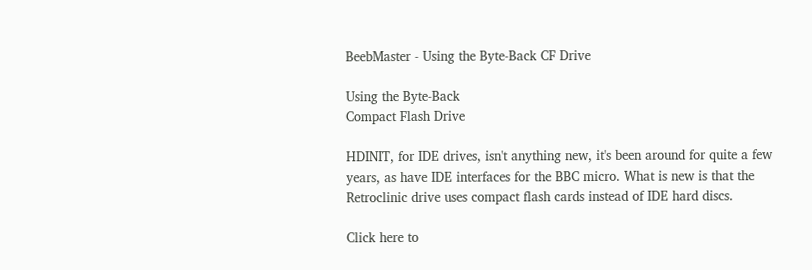BeebMaster - Using the Byte-Back CF Drive

Using the Byte-Back
Compact Flash Drive

HDINIT, for IDE drives, isn't anything new, it's been around for quite a few years, as have IDE interfaces for the BBC micro. What is new is that the Retroclinic drive uses compact flash cards instead of IDE hard discs.

Click here to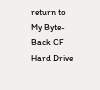return to My Byte-Back CF Hard Drive